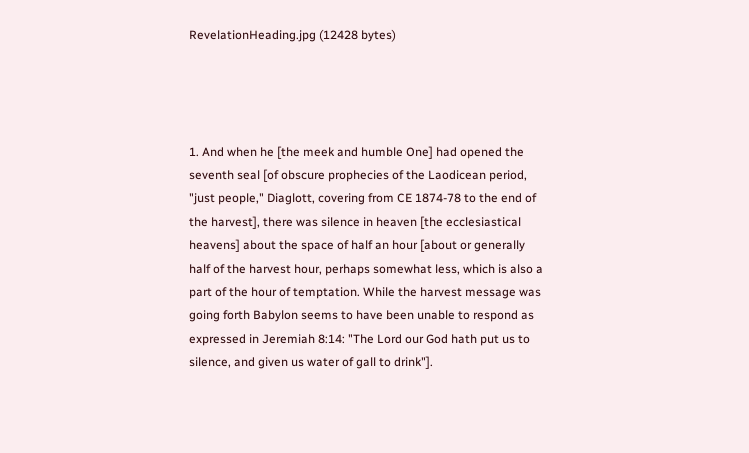RevelationHeading.jpg (12428 bytes)




1. And when he [the meek and humble One] had opened the seventh seal [of obscure prophecies of the Laodicean period, "just people," Diaglott, covering from CE 1874-78 to the end of the harvest], there was silence in heaven [the ecclesiastical heavens] about the space of half an hour [about or generally half of the harvest hour, perhaps somewhat less, which is also a part of the hour of temptation. While the harvest message was going forth Babylon seems to have been unable to respond as expressed in Jeremiah 8:14: "The Lord our God hath put us to silence, and given us water of gall to drink"].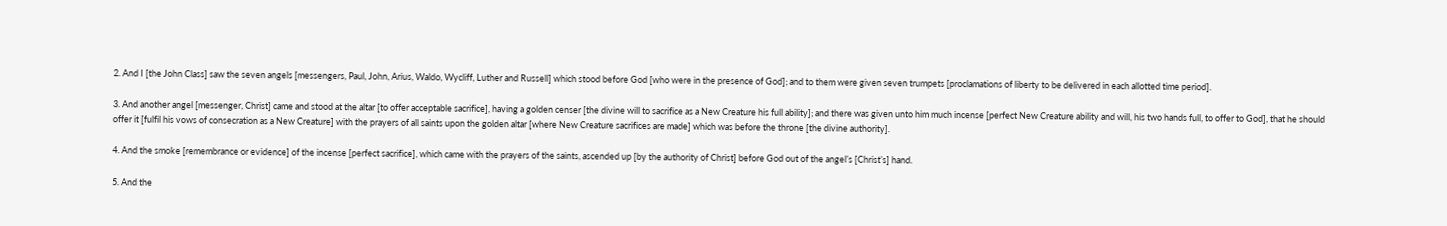2. And I [the John Class] saw the seven angels [messengers, Paul, John, Arius, Waldo, Wycliff, Luther and Russell] which stood before God [who were in the presence of God]; and to them were given seven trumpets [proclamations of liberty to be delivered in each allotted time period].

3. And another angel [messenger, Christ] came and stood at the altar [to offer acceptable sacrifice], having a golden censer [the divine will to sacrifice as a New Creature his full ability]; and there was given unto him much incense [perfect New Creature ability and will, his two hands full, to offer to God], that he should offer it [fulfil his vows of consecration as a New Creature] with the prayers of all saints upon the golden altar [where New Creature sacrifices are made] which was before the throne [the divine authority].

4. And the smoke [remembrance or evidence] of the incense [perfect sacrifice], which came with the prayers of the saints, ascended up [by the authority of Christ] before God out of the angel’s [Christ’s] hand.

5. And the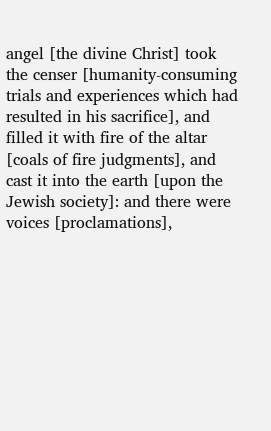angel [the divine Christ] took the censer [humanity-consuming trials and experiences which had resulted in his sacrifice], and filled it with fire of the altar [coals of fire judgments], and cast it into the earth [upon the Jewish society]: and there were voices [proclamations],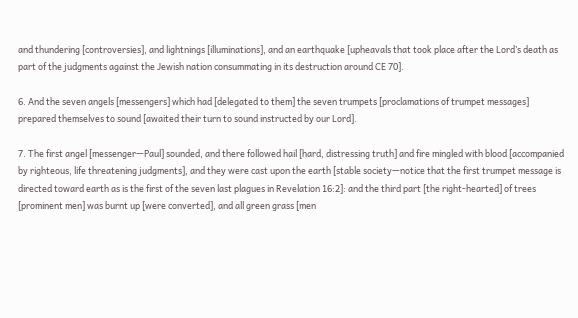and thundering [controversies], and lightnings [illuminations], and an earthquake [upheavals that took place after the Lord’s death as part of the judgments against the Jewish nation consummating in its destruction around CE 70].

6. And the seven angels [messengers] which had [delegated to them] the seven trumpets [proclamations of trumpet messages] prepared themselves to sound [awaited their turn to sound instructed by our Lord].

7. The first angel [messenger—Paul] sounded, and there followed hail [hard, distressing truth] and fire mingled with blood [accompanied by righteous, life threatening judgments], and they were cast upon the earth [stable society—notice that the first trumpet message is directed toward earth as is the first of the seven last plagues in Revelation 16:2]: and the third part [the right-hearted] of trees [prominent men] was burnt up [were converted], and all green grass [men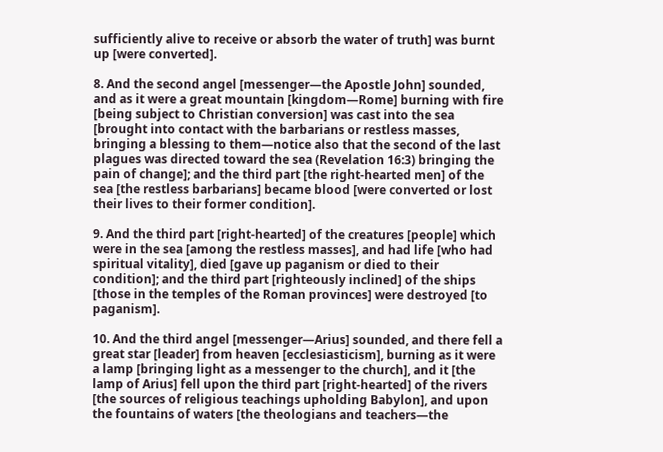sufficiently alive to receive or absorb the water of truth] was burnt up [were converted].

8. And the second angel [messenger—the Apostle John] sounded, and as it were a great mountain [kingdom—Rome] burning with fire [being subject to Christian conversion] was cast into the sea [brought into contact with the barbarians or restless masses, bringing a blessing to them—notice also that the second of the last plagues was directed toward the sea (Revelation 16:3) bringing the pain of change]; and the third part [the right-hearted men] of the sea [the restless barbarians] became blood [were converted or lost their lives to their former condition].

9. And the third part [right-hearted] of the creatures [people] which were in the sea [among the restless masses], and had life [who had spiritual vitality], died [gave up paganism or died to their condition]; and the third part [righteously inclined] of the ships [those in the temples of the Roman provinces] were destroyed [to paganism].

10. And the third angel [messenger—Arius] sounded, and there fell a great star [leader] from heaven [ecclesiasticism], burning as it were a lamp [bringing light as a messenger to the church], and it [the lamp of Arius] fell upon the third part [right-hearted] of the rivers [the sources of religious teachings upholding Babylon], and upon the fountains of waters [the theologians and teachers—the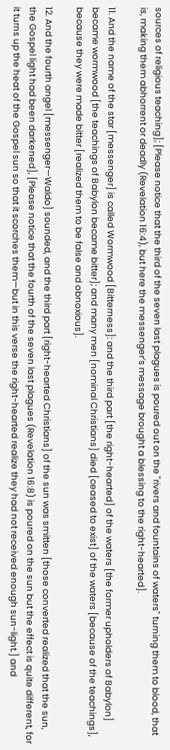sources of religious teaching]; [Please notice that the third of the seven last plagues is poured out on the "rivers and fountains of waters" turning them to blood, that is, making them abhorrent or deadly (Revelation 16:4), but here the messenger’s message brought a blessing to the right-hearted].

11. And the name of the star [messenger] is called Wormwood [Bitterness]: and the third part [the right-hearted] of the waters [the former upholders of Babylon] became wormwood [the teachings of Babylon became bitter]; and many men [nominal Christians] died [ceased to exist] of the waters [because of the teachings], because they were made bitter [realized them to be false and obnoxious].

12. And the fourth angel [messenger—Waldo] sounded, and the third part [right-hearted Christians] of the sun was smitten [those converted realized that the sun, the Gospel light had been darkened], [Please notice that the fourth of the seven last plagues (Revelation 16:8) is poured on the sun but the effect is quite different, for it turns up the heat of the Gospel sun so that it scorches them—but in this verse the right-hearted realize they had not received enough sun-light.] and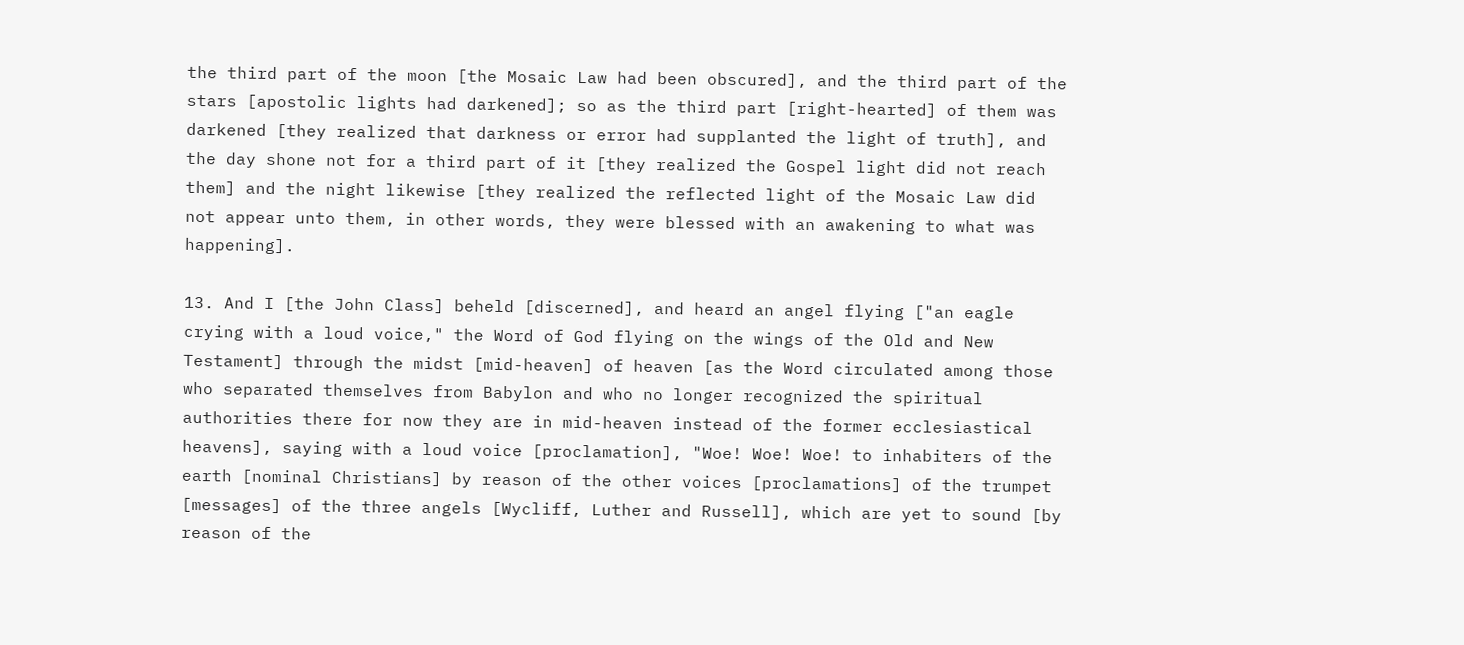the third part of the moon [the Mosaic Law had been obscured], and the third part of the stars [apostolic lights had darkened]; so as the third part [right-hearted] of them was darkened [they realized that darkness or error had supplanted the light of truth], and the day shone not for a third part of it [they realized the Gospel light did not reach them] and the night likewise [they realized the reflected light of the Mosaic Law did not appear unto them, in other words, they were blessed with an awakening to what was happening].

13. And I [the John Class] beheld [discerned], and heard an angel flying ["an eagle crying with a loud voice," the Word of God flying on the wings of the Old and New Testament] through the midst [mid-heaven] of heaven [as the Word circulated among those who separated themselves from Babylon and who no longer recognized the spiritual authorities there for now they are in mid-heaven instead of the former ecclesiastical heavens], saying with a loud voice [proclamation], "Woe! Woe! Woe! to inhabiters of the earth [nominal Christians] by reason of the other voices [proclamations] of the trumpet [messages] of the three angels [Wycliff, Luther and Russell], which are yet to sound [by reason of the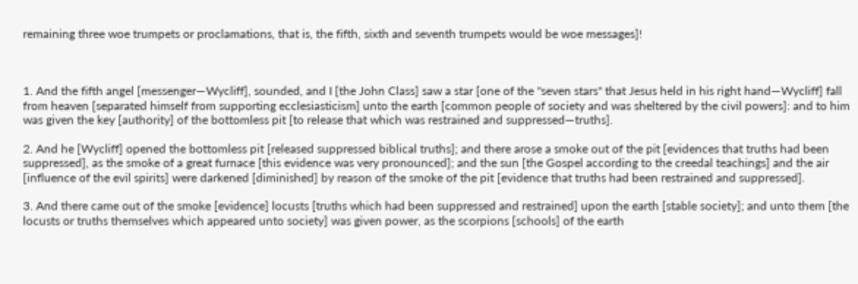remaining three woe trumpets or proclamations, that is, the fifth, sixth and seventh trumpets would be woe messages]!



1. And the fifth angel [messenger—Wycliff], sounded, and I [the John Class] saw a star [one of the "seven stars" that Jesus held in his right hand—Wycliff] fall from heaven [separated himself from supporting ecclesiasticism] unto the earth [common people of society and was sheltered by the civil powers]: and to him was given the key [authority] of the bottomless pit [to release that which was restrained and suppressed—truths].

2. And he [Wycliff] opened the bottomless pit [released suppressed biblical truths]; and there arose a smoke out of the pit [evidences that truths had been suppressed], as the smoke of a great furnace [this evidence was very pronounced]; and the sun [the Gospel according to the creedal teachings] and the air [influence of the evil spirits] were darkened [diminished] by reason of the smoke of the pit [evidence that truths had been restrained and suppressed].

3. And there came out of the smoke [evidence] locusts [truths which had been suppressed and restrained] upon the earth [stable society]; and unto them [the locusts or truths themselves which appeared unto society] was given power, as the scorpions [schools] of the earth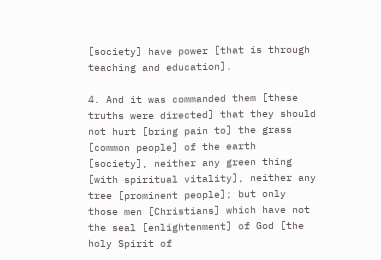[society] have power [that is through teaching and education].

4. And it was commanded them [these truths were directed] that they should not hurt [bring pain to] the grass [common people] of the earth [society], neither any green thing [with spiritual vitality], neither any tree [prominent people]; but only those men [Christians] which have not the seal [enlightenment] of God [the holy Spirit of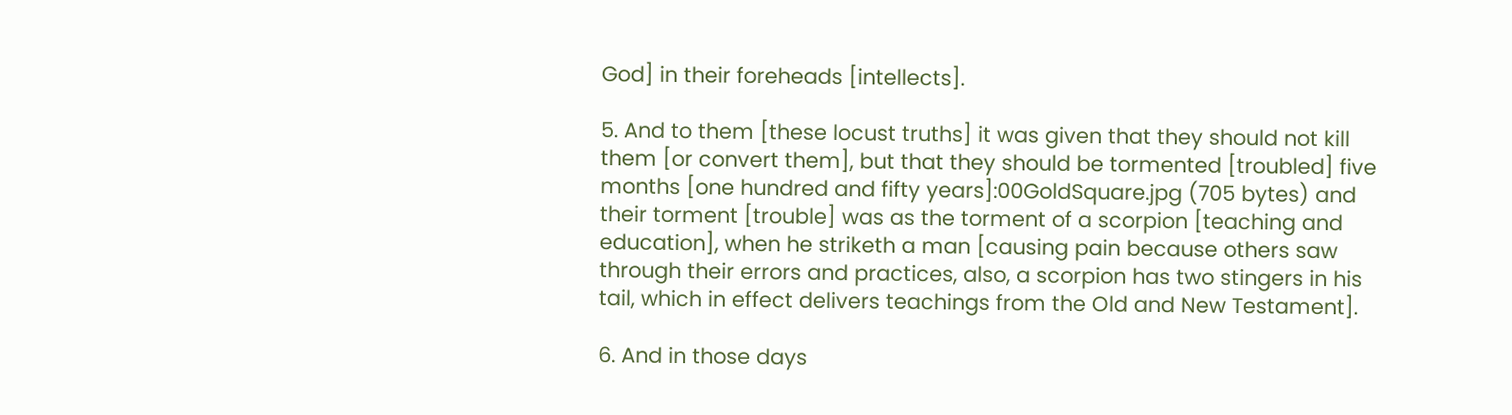God] in their foreheads [intellects].

5. And to them [these locust truths] it was given that they should not kill them [or convert them], but that they should be tormented [troubled] five months [one hundred and fifty years]:00GoldSquare.jpg (705 bytes) and their torment [trouble] was as the torment of a scorpion [teaching and education], when he striketh a man [causing pain because others saw through their errors and practices, also, a scorpion has two stingers in his tail, which in effect delivers teachings from the Old and New Testament].

6. And in those days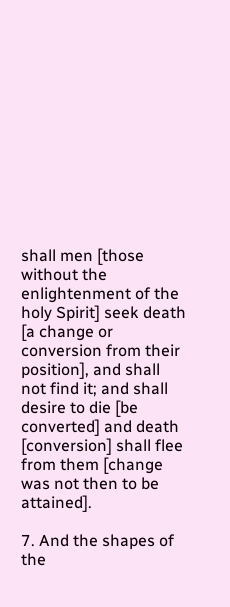shall men [those without the enlightenment of the holy Spirit] seek death [a change or conversion from their position], and shall not find it; and shall desire to die [be converted] and death [conversion] shall flee from them [change was not then to be attained].

7. And the shapes of the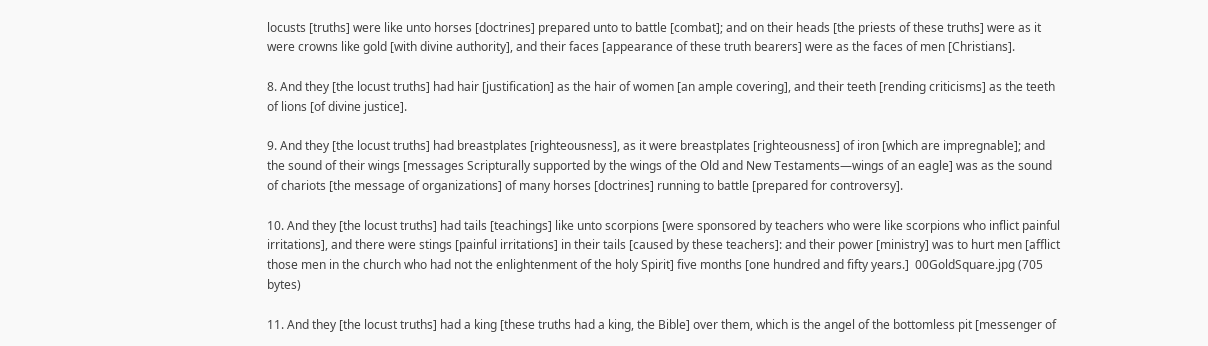locusts [truths] were like unto horses [doctrines] prepared unto to battle [combat]; and on their heads [the priests of these truths] were as it were crowns like gold [with divine authority], and their faces [appearance of these truth bearers] were as the faces of men [Christians].

8. And they [the locust truths] had hair [justification] as the hair of women [an ample covering], and their teeth [rending criticisms] as the teeth of lions [of divine justice].

9. And they [the locust truths] had breastplates [righteousness], as it were breastplates [righteousness] of iron [which are impregnable]; and the sound of their wings [messages Scripturally supported by the wings of the Old and New Testaments—wings of an eagle] was as the sound of chariots [the message of organizations] of many horses [doctrines] running to battle [prepared for controversy].

10. And they [the locust truths] had tails [teachings] like unto scorpions [were sponsored by teachers who were like scorpions who inflict painful irritations], and there were stings [painful irritations] in their tails [caused by these teachers]: and their power [ministry] was to hurt men [afflict those men in the church who had not the enlightenment of the holy Spirit] five months [one hundred and fifty years.]  00GoldSquare.jpg (705 bytes)

11. And they [the locust truths] had a king [these truths had a king, the Bible] over them, which is the angel of the bottomless pit [messenger of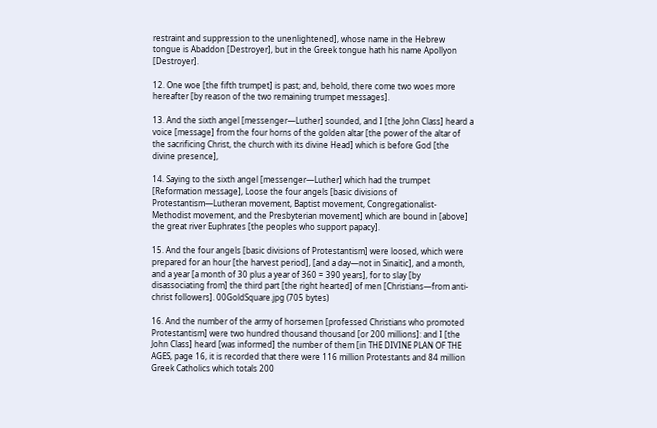restraint and suppression to the unenlightened], whose name in the Hebrew tongue is Abaddon [Destroyer], but in the Greek tongue hath his name Apollyon [Destroyer].

12. One woe [the fifth trumpet] is past; and, behold, there come two woes more hereafter [by reason of the two remaining trumpet messages].

13. And the sixth angel [messenger—Luther] sounded, and I [the John Class] heard a voice [message] from the four horns of the golden altar [the power of the altar of the sacrificing Christ, the church with its divine Head] which is before God [the divine presence],

14. Saying to the sixth angel [messenger—Luther] which had the trumpet [Reformation message], Loose the four angels [basic divisions of Protestantism—Lutheran movement, Baptist movement, Congregationalist-Methodist movement, and the Presbyterian movement] which are bound in [above] the great river Euphrates [the peoples who support papacy].

15. And the four angels [basic divisions of Protestantism] were loosed, which were prepared for an hour [the harvest period], [and a day—not in Sinaitic], and a month, and a year [a month of 30 plus a year of 360 = 390 years], for to slay [by disassociating from] the third part [the right hearted] of men [Christians—from anti-christ followers]. 00GoldSquare.jpg (705 bytes)

16. And the number of the army of horsemen [professed Christians who promoted Protestantism] were two hundred thousand thousand [or 200 millions]: and I [the John Class] heard [was informed] the number of them [in THE DIVINE PLAN OF THE AGES, page 16, it is recorded that there were 116 million Protestants and 84 million Greek Catholics which totals 200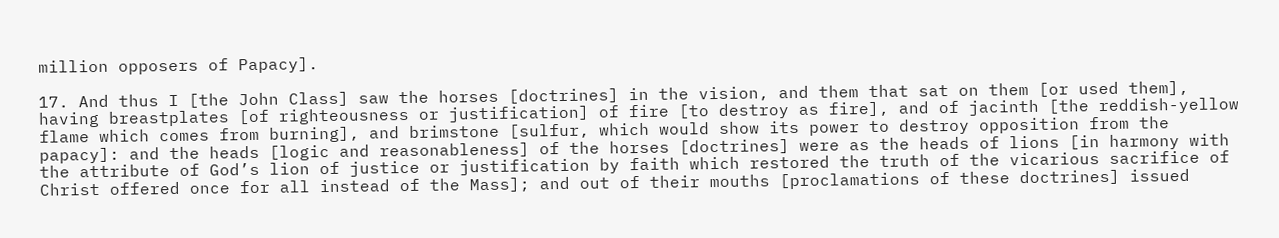million opposers of Papacy].

17. And thus I [the John Class] saw the horses [doctrines] in the vision, and them that sat on them [or used them], having breastplates [of righteousness or justification] of fire [to destroy as fire], and of jacinth [the reddish-yellow flame which comes from burning], and brimstone [sulfur, which would show its power to destroy opposition from the papacy]: and the heads [logic and reasonableness] of the horses [doctrines] were as the heads of lions [in harmony with the attribute of God’s lion of justice or justification by faith which restored the truth of the vicarious sacrifice of Christ offered once for all instead of the Mass]; and out of their mouths [proclamations of these doctrines] issued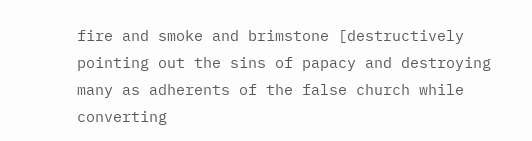fire and smoke and brimstone [destructively pointing out the sins of papacy and destroying many as adherents of the false church while converting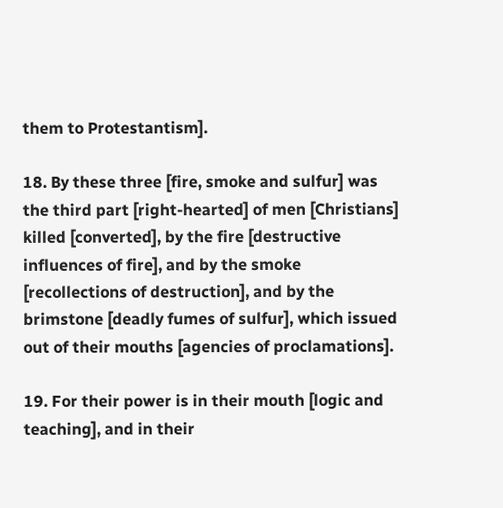them to Protestantism].

18. By these three [fire, smoke and sulfur] was the third part [right-hearted] of men [Christians] killed [converted], by the fire [destructive influences of fire], and by the smoke [recollections of destruction], and by the brimstone [deadly fumes of sulfur], which issued out of their mouths [agencies of proclamations].

19. For their power is in their mouth [logic and teaching], and in their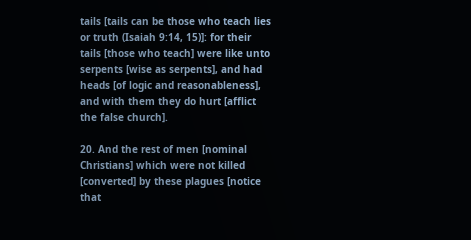tails [tails can be those who teach lies or truth (Isaiah 9:14, 15)]: for their tails [those who teach] were like unto serpents [wise as serpents], and had heads [of logic and reasonableness], and with them they do hurt [afflict the false church].

20. And the rest of men [nominal Christians] which were not killed [converted] by these plagues [notice that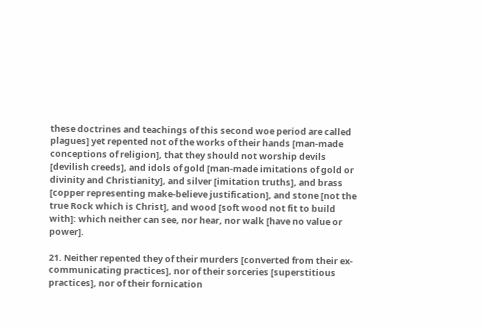these doctrines and teachings of this second woe period are called plagues] yet repented not of the works of their hands [man-made conceptions of religion], that they should not worship devils [devilish creeds], and idols of gold [man-made imitations of gold or divinity and Christianity], and silver [imitation truths], and brass [copper representing make-believe justification], and stone [not the true Rock which is Christ], and wood [soft wood not fit to build with]: which neither can see, nor hear, nor walk [have no value or power].

21. Neither repented they of their murders [converted from their ex-communicating practices], nor of their sorceries [superstitious practices], nor of their fornication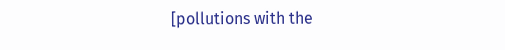[pollutions with the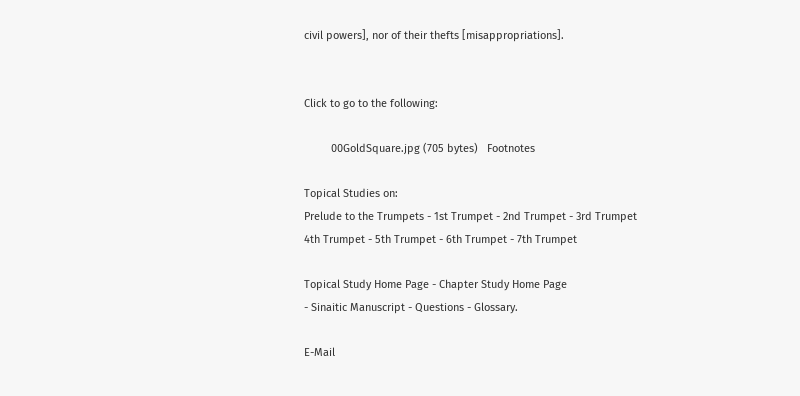civil powers], nor of their thefts [misappropriations].


Click to go to the following:

         00GoldSquare.jpg (705 bytes)   Footnotes

Topical Studies on:
Prelude to the Trumpets - 1st Trumpet - 2nd Trumpet - 3rd Trumpet
4th Trumpet - 5th Trumpet - 6th Trumpet - 7th Trumpet

Topical Study Home Page - Chapter Study Home Page
- Sinaitic Manuscript - Questions - Glossary.

E-Mail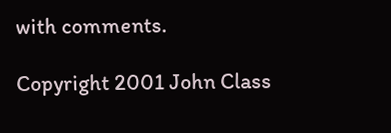with comments.

Copyright 2001 John Class